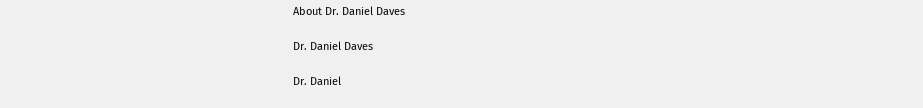About Dr. Daniel Daves

Dr. Daniel Daves

Dr. Daniel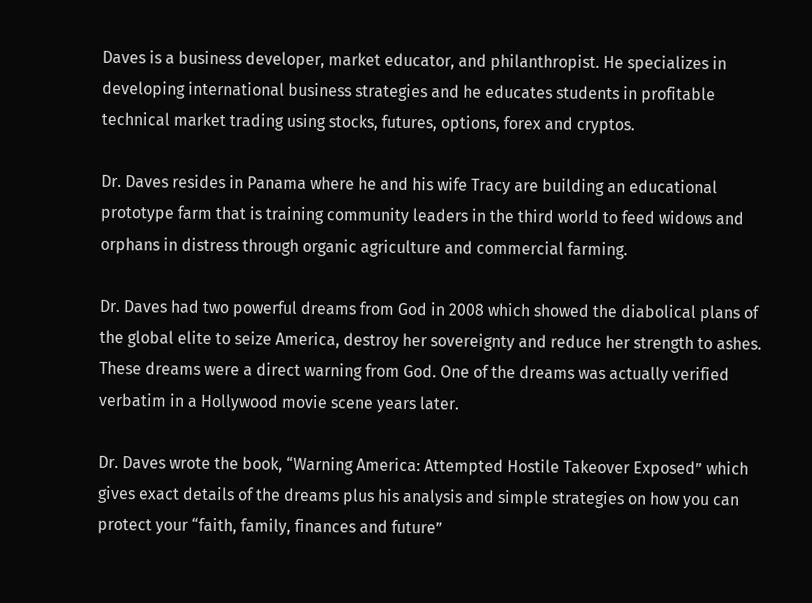Daves is a business developer, market educator, and philanthropist. He specializes in developing international business strategies and he educates students in profitable technical market trading using stocks, futures, options, forex and cryptos.

Dr. Daves resides in Panama where he and his wife Tracy are building an educational prototype farm that is training community leaders in the third world to feed widows and orphans in distress through organic agriculture and commercial farming.

Dr. Daves had two powerful dreams from God in 2008 which showed the diabolical plans of the global elite to seize America, destroy her sovereignty and reduce her strength to ashes. These dreams were a direct warning from God. One of the dreams was actually verified verbatim in a Hollywood movie scene years later.

Dr. Daves wrote the book, “Warning America: Attempted Hostile Takeover Exposed” which gives exact details of the dreams plus his analysis and simple strategies on how you can protect your “faith, family, finances and future”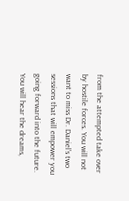from the attempted take over by hostile forces. You will not want to miss Dr. Daniel’s two sessions that will empower you going forward into the future. You will hear the dreams,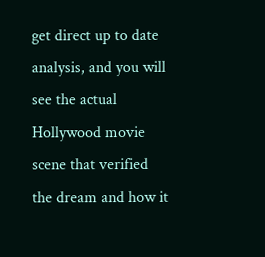get direct up to date analysis, and you will see the actual Hollywood movie scene that verified the dream and how it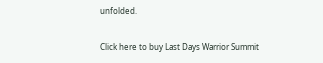unfolded.

Click here to buy Last Days Warrior Summit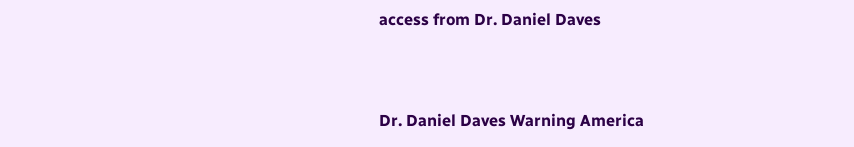access from Dr. Daniel Daves



Dr. Daniel Daves Warning America